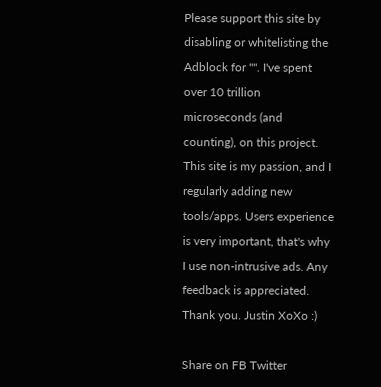Please support this site by disabling or whitelisting the Adblock for "". I've spent over 10 trillion microseconds (and counting), on this project. This site is my passion, and I regularly adding new tools/apps. Users experience is very important, that's why I use non-intrusive ads. Any feedback is appreciated. Thank you. Justin XoXo :)

Share on FB Twitter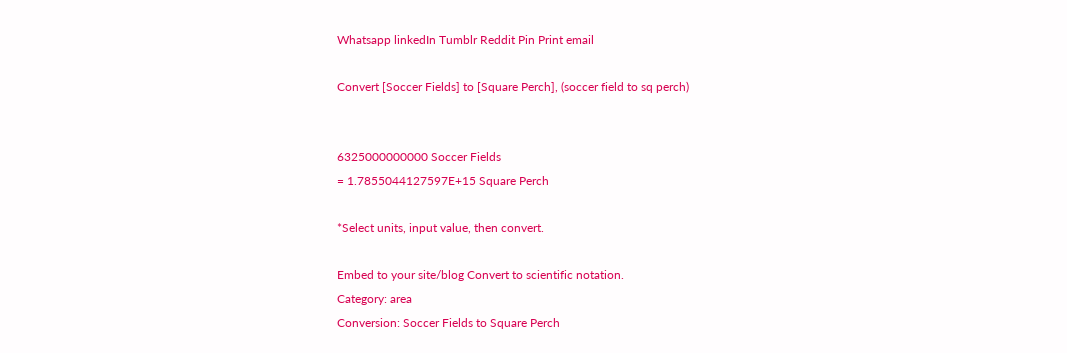Whatsapp linkedIn Tumblr Reddit Pin Print email

Convert [Soccer Fields] to [Square Perch], (soccer field to sq perch)


6325000000000 Soccer Fields
= 1.7855044127597E+15 Square Perch

*Select units, input value, then convert.

Embed to your site/blog Convert to scientific notation.
Category: area
Conversion: Soccer Fields to Square Perch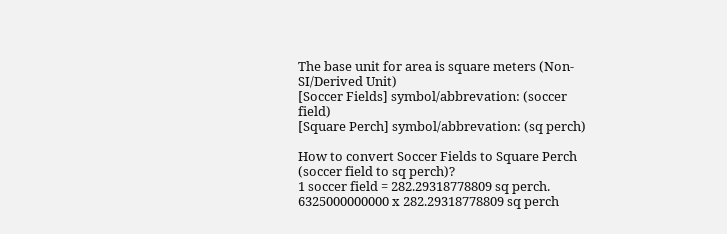The base unit for area is square meters (Non-SI/Derived Unit)
[Soccer Fields] symbol/abbrevation: (soccer field)
[Square Perch] symbol/abbrevation: (sq perch)

How to convert Soccer Fields to Square Perch (soccer field to sq perch)?
1 soccer field = 282.29318778809 sq perch.
6325000000000 x 282.29318778809 sq perch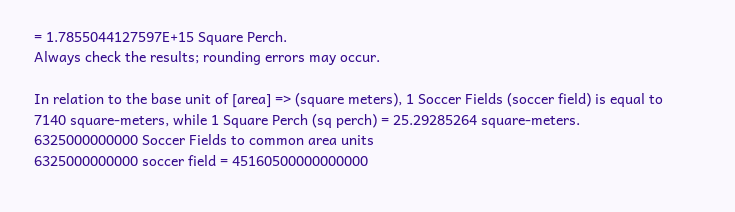= 1.7855044127597E+15 Square Perch.
Always check the results; rounding errors may occur.

In relation to the base unit of [area] => (square meters), 1 Soccer Fields (soccer field) is equal to 7140 square-meters, while 1 Square Perch (sq perch) = 25.29285264 square-meters.
6325000000000 Soccer Fields to common area units
6325000000000 soccer field = 45160500000000000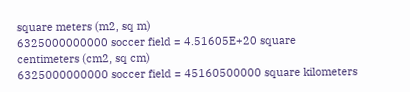square meters (m2, sq m)
6325000000000 soccer field = 4.51605E+20 square centimeters (cm2, sq cm)
6325000000000 soccer field = 45160500000 square kilometers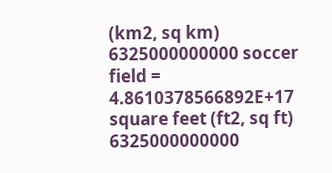(km2, sq km)
6325000000000 soccer field = 4.8610378566892E+17 square feet (ft2, sq ft)
6325000000000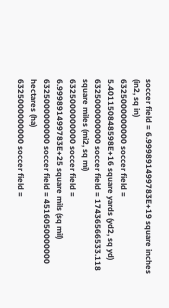soccer field = 6.999891499783E+19 square inches (in2, sq in)
6325000000000 soccer field = 5.401150848598E+16 square yards (yd2, sq yd)
6325000000000 soccer field = 17436566533.118 square miles (mi2, sq mi)
6325000000000 soccer field = 6.999891499783E+25 square mils (sq mil)
6325000000000 soccer field = 4516050000000 hectares (ha)
6325000000000 soccer field =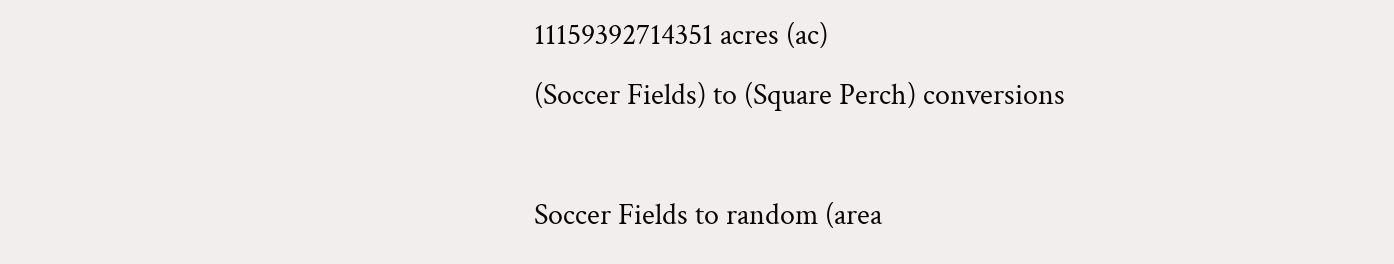11159392714351 acres (ac)
(Soccer Fields) to (Square Perch) conversions

Soccer Fields to random (area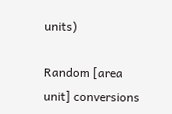units)

Random [area unit] conversions